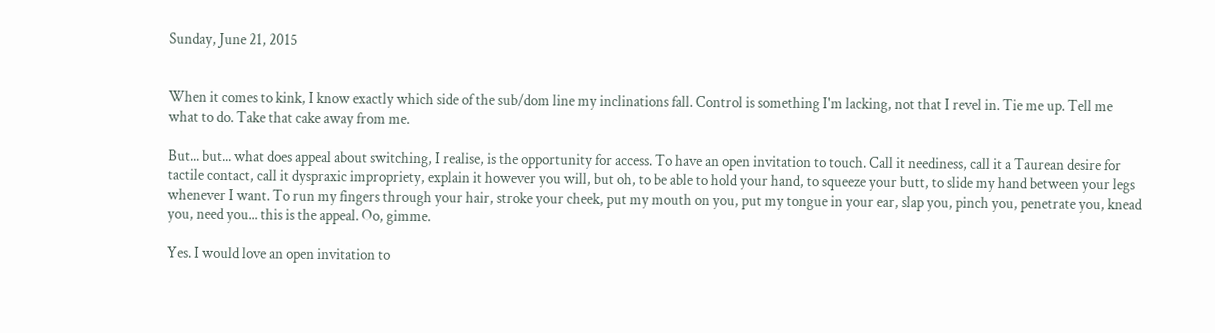Sunday, June 21, 2015


When it comes to kink, I know exactly which side of the sub/dom line my inclinations fall. Control is something I'm lacking, not that I revel in. Tie me up. Tell me what to do. Take that cake away from me.

But... but... what does appeal about switching, I realise, is the opportunity for access. To have an open invitation to touch. Call it neediness, call it a Taurean desire for tactile contact, call it dyspraxic impropriety, explain it however you will, but oh, to be able to hold your hand, to squeeze your butt, to slide my hand between your legs whenever I want. To run my fingers through your hair, stroke your cheek, put my mouth on you, put my tongue in your ear, slap you, pinch you, penetrate you, knead you, need you... this is the appeal. Oo, gimme.

Yes. I would love an open invitation to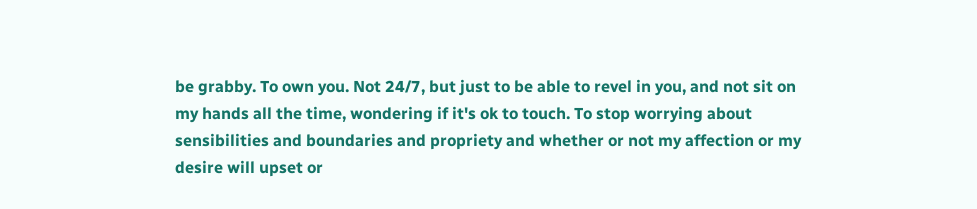be grabby. To own you. Not 24/7, but just to be able to revel in you, and not sit on my hands all the time, wondering if it's ok to touch. To stop worrying about sensibilities and boundaries and propriety and whether or not my affection or my desire will upset or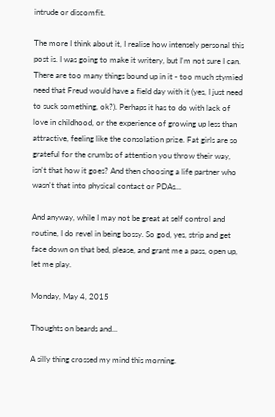intrude or discomfit.

The more I think about it, I realise how intensely personal this post is. I was going to make it writery, but I'm not sure I can. There are too many things bound up in it - too much stymied need that Freud would have a field day with it (yes, I just need to suck something, ok?). Perhaps it has to do with lack of love in childhood, or the experience of growing up less than attractive, feeling like the consolation prize. Fat girls are so grateful for the crumbs of attention you throw their way, isn't that how it goes? And then choosing a life partner who wasn't that into physical contact or PDAs...

And anyway, while I may not be great at self control and routine, I do revel in being bossy. So god, yes, strip and get face down on that bed, please, and grant me a pass, open up, let me play.

Monday, May 4, 2015

Thoughts on beards and...

A silly thing crossed my mind this morning.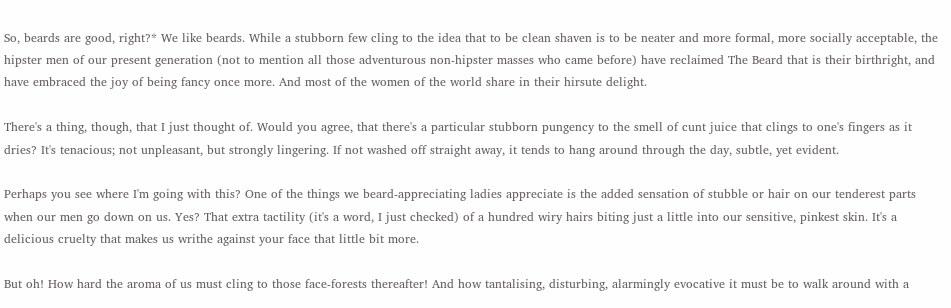So, beards are good, right?* We like beards. While a stubborn few cling to the idea that to be clean shaven is to be neater and more formal, more socially acceptable, the hipster men of our present generation (not to mention all those adventurous non-hipster masses who came before) have reclaimed The Beard that is their birthright, and have embraced the joy of being fancy once more. And most of the women of the world share in their hirsute delight.

There's a thing, though, that I just thought of. Would you agree, that there's a particular stubborn pungency to the smell of cunt juice that clings to one's fingers as it dries? It's tenacious; not unpleasant, but strongly lingering. If not washed off straight away, it tends to hang around through the day, subtle, yet evident.

Perhaps you see where I'm going with this? One of the things we beard-appreciating ladies appreciate is the added sensation of stubble or hair on our tenderest parts when our men go down on us. Yes? That extra tactility (it's a word, I just checked) of a hundred wiry hairs biting just a little into our sensitive, pinkest skin. It's a delicious cruelty that makes us writhe against your face that little bit more.

But oh! How hard the aroma of us must cling to those face-forests thereafter! And how tantalising, disturbing, alarmingly evocative it must be to walk around with a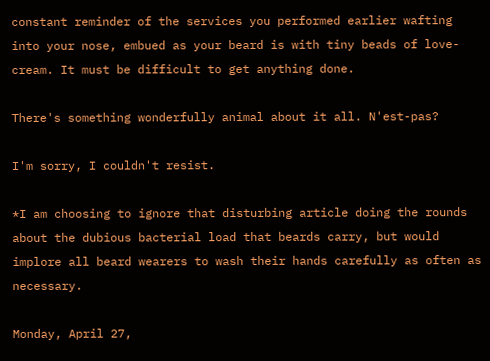constant reminder of the services you performed earlier wafting into your nose, embued as your beard is with tiny beads of love-cream. It must be difficult to get anything done.

There's something wonderfully animal about it all. N'est-pas?

I'm sorry, I couldn't resist.

*I am choosing to ignore that disturbing article doing the rounds about the dubious bacterial load that beards carry, but would implore all beard wearers to wash their hands carefully as often as necessary.

Monday, April 27,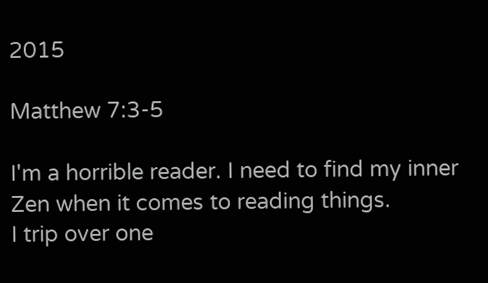2015

Matthew 7:3-5

I'm a horrible reader. I need to find my inner Zen when it comes to reading things.
I trip over one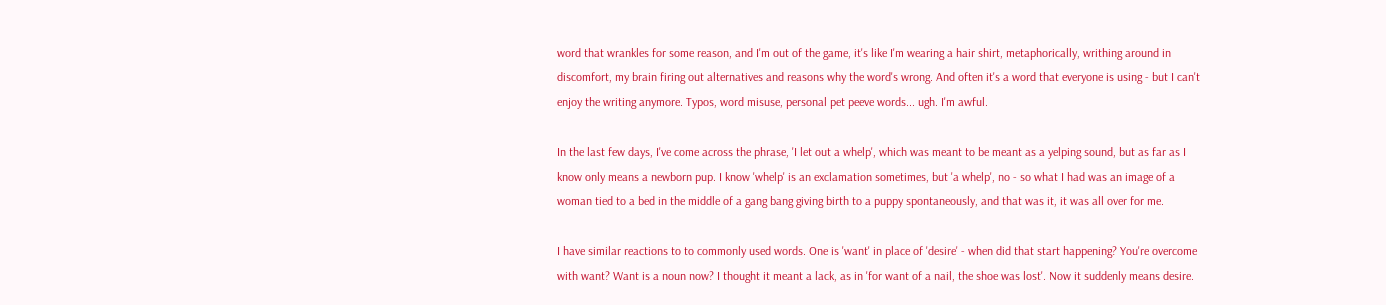word that wrankles for some reason, and I'm out of the game, it's like I'm wearing a hair shirt, metaphorically, writhing around in discomfort, my brain firing out alternatives and reasons why the word's wrong. And often it's a word that everyone is using - but I can't enjoy the writing anymore. Typos, word misuse, personal pet peeve words... ugh. I'm awful.

In the last few days, I've come across the phrase, 'I let out a whelp', which was meant to be meant as a yelping sound, but as far as I know only means a newborn pup. I know 'whelp' is an exclamation sometimes, but 'a whelp', no - so what I had was an image of a woman tied to a bed in the middle of a gang bang giving birth to a puppy spontaneously, and that was it, it was all over for me.

I have similar reactions to to commonly used words. One is 'want' in place of 'desire' - when did that start happening? You're overcome with want? Want is a noun now? I thought it meant a lack, as in 'for want of a nail, the shoe was lost'. Now it suddenly means desire.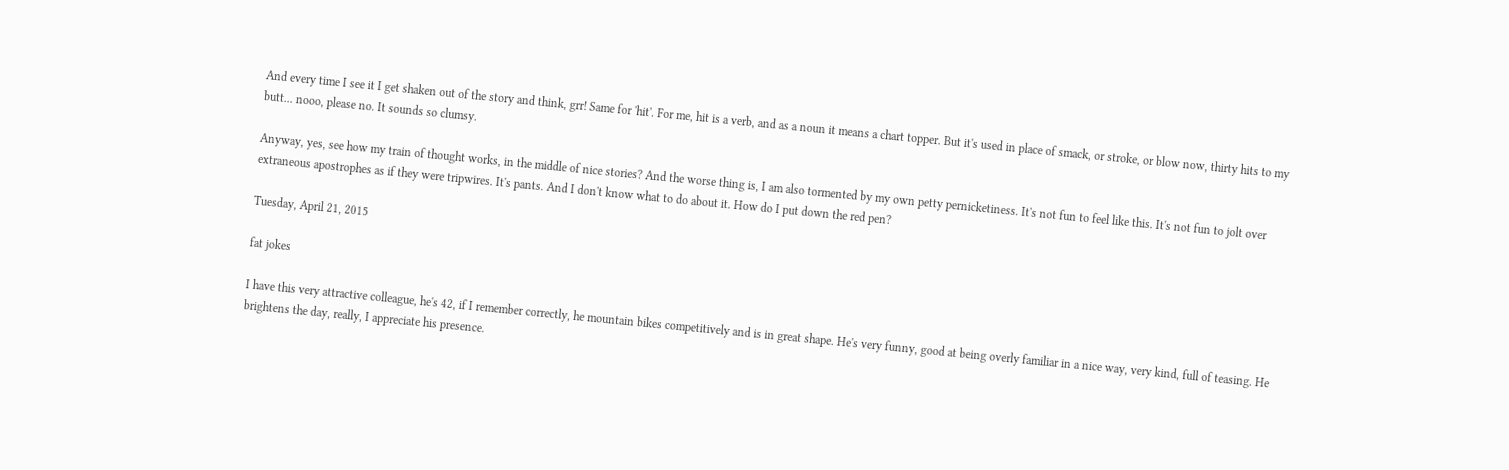And every time I see it I get shaken out of the story and think, grr! Same for 'hit'. For me, hit is a verb, and as a noun it means a chart topper. But it's used in place of smack, or stroke, or blow now, thirty hits to my butt... nooo, please no. It sounds so clumsy.

Anyway, yes, see how my train of thought works, in the middle of nice stories? And the worse thing is, I am also tormented by my own petty pernicketiness. It's not fun to feel like this. It's not fun to jolt over extraneous apostrophes as if they were tripwires. It's pants. And I don't know what to do about it. How do I put down the red pen?

Tuesday, April 21, 2015

fat jokes

I have this very attractive colleague, he's 42, if I remember correctly, he mountain bikes competitively and is in great shape. He's very funny, good at being overly familiar in a nice way, very kind, full of teasing. He brightens the day, really, I appreciate his presence.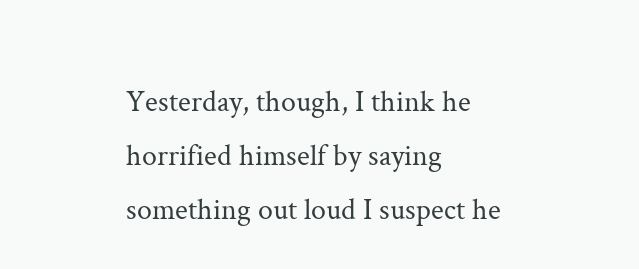Yesterday, though, I think he horrified himself by saying something out loud I suspect he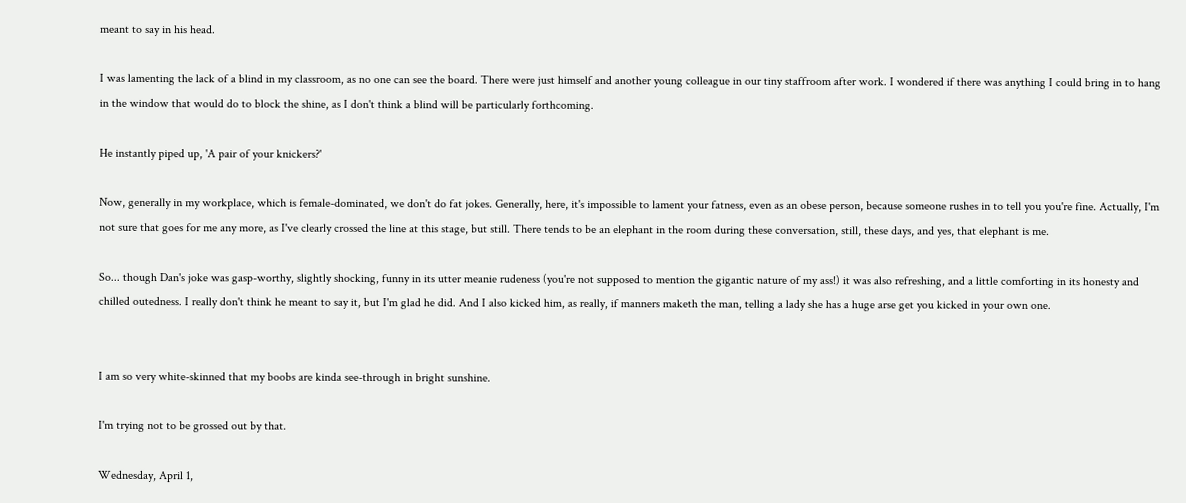meant to say in his head.

I was lamenting the lack of a blind in my classroom, as no one can see the board. There were just himself and another young colleague in our tiny staffroom after work. I wondered if there was anything I could bring in to hang in the window that would do to block the shine, as I don't think a blind will be particularly forthcoming.

He instantly piped up, 'A pair of your knickers?'

Now, generally in my workplace, which is female-dominated, we don't do fat jokes. Generally, here, it's impossible to lament your fatness, even as an obese person, because someone rushes in to tell you you're fine. Actually, I'm not sure that goes for me any more, as I've clearly crossed the line at this stage, but still. There tends to be an elephant in the room during these conversation, still, these days, and yes, that elephant is me.

So... though Dan's joke was gasp-worthy, slightly shocking, funny in its utter meanie rudeness (you're not supposed to mention the gigantic nature of my ass!) it was also refreshing, and a little comforting in its honesty and chilled outedness. I really don't think he meant to say it, but I'm glad he did. And I also kicked him, as really, if manners maketh the man, telling a lady she has a huge arse get you kicked in your own one.


I am so very white-skinned that my boobs are kinda see-through in bright sunshine.

I'm trying not to be grossed out by that.

Wednesday, April 1,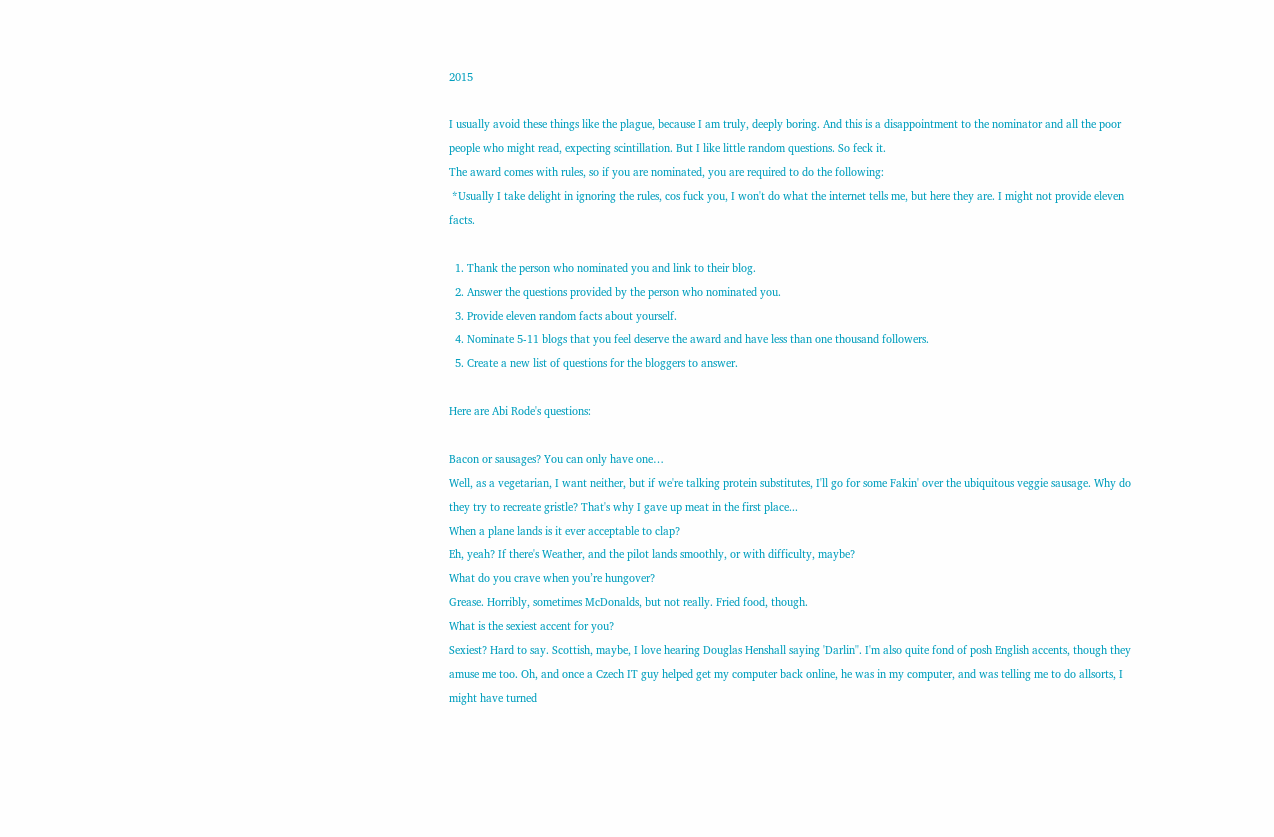2015

I usually avoid these things like the plague, because I am truly, deeply boring. And this is a disappointment to the nominator and all the poor people who might read, expecting scintillation. But I like little random questions. So feck it.
The award comes with rules, so if you are nominated, you are required to do the following:
 *Usually I take delight in ignoring the rules, cos fuck you, I won't do what the internet tells me, but here they are. I might not provide eleven facts.

  1. Thank the person who nominated you and link to their blog.
  2. Answer the questions provided by the person who nominated you.
  3. Provide eleven random facts about yourself.
  4. Nominate 5-11 blogs that you feel deserve the award and have less than one thousand followers.
  5. Create a new list of questions for the bloggers to answer.

Here are Abi Rode's questions:

Bacon or sausages? You can only have one…
Well, as a vegetarian, I want neither, but if we're talking protein substitutes, I'll go for some Fakin' over the ubiquitous veggie sausage. Why do they try to recreate gristle? That's why I gave up meat in the first place...
When a plane lands is it ever acceptable to clap?
Eh, yeah? If there's Weather, and the pilot lands smoothly, or with difficulty, maybe?
What do you crave when you’re hungover?
Grease. Horribly, sometimes McDonalds, but not really. Fried food, though.
What is the sexiest accent for you?
Sexiest? Hard to say. Scottish, maybe, I love hearing Douglas Henshall saying 'Darlin''. I'm also quite fond of posh English accents, though they amuse me too. Oh, and once a Czech IT guy helped get my computer back online, he was in my computer, and was telling me to do allsorts, I might have turned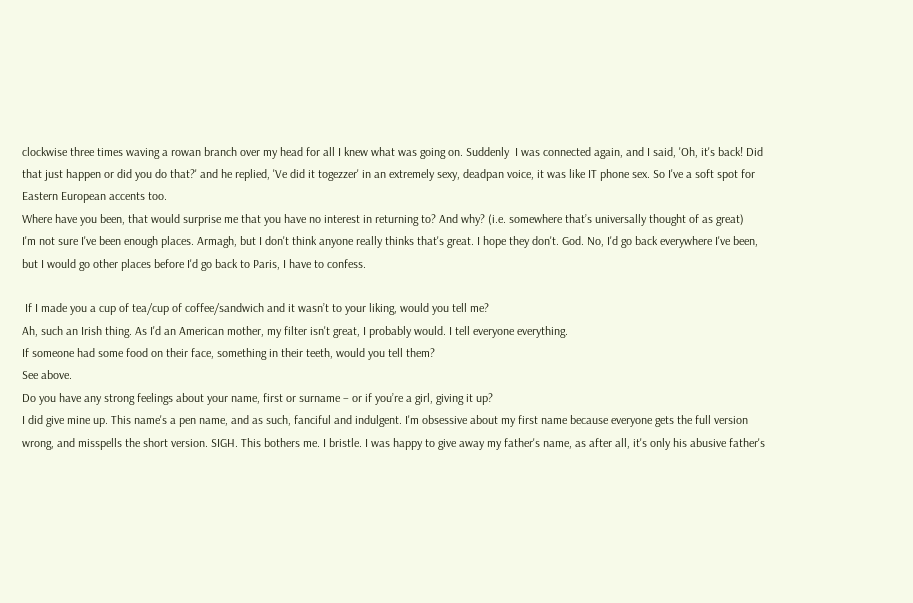clockwise three times waving a rowan branch over my head for all I knew what was going on. Suddenly  I was connected again, and I said, 'Oh, it's back! Did that just happen or did you do that?' and he replied, 'Ve did it togezzer' in an extremely sexy, deadpan voice, it was like IT phone sex. So I've a soft spot for Eastern European accents too.
Where have you been, that would surprise me that you have no interest in returning to? And why? (i.e. somewhere that’s universally thought of as great)
I'm not sure I've been enough places. Armagh, but I don't think anyone really thinks that's great. I hope they don't. God. No, I'd go back everywhere I've been, but I would go other places before I'd go back to Paris, I have to confess.

 If I made you a cup of tea/cup of coffee/sandwich and it wasn’t to your liking, would you tell me?
Ah, such an Irish thing. As I'd an American mother, my filter isn't great, I probably would. I tell everyone everything.
If someone had some food on their face, something in their teeth, would you tell them?
See above.
Do you have any strong feelings about your name, first or surname – or if you’re a girl, giving it up?
I did give mine up. This name's a pen name, and as such, fanciful and indulgent. I'm obsessive about my first name because everyone gets the full version wrong, and misspells the short version. SIGH. This bothers me. I bristle. I was happy to give away my father's name, as after all, it's only his abusive father's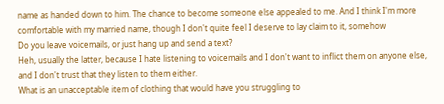name as handed down to him. The chance to become someone else appealed to me. And I think I'm more comfortable with my married name, though I don't quite feel I deserve to lay claim to it, somehow
Do you leave voicemails, or just hang up and send a text?
Heh, usually the latter, because I hate listening to voicemails and I don't want to inflict them on anyone else, and I don't trust that they listen to them either.
What is an unacceptable item of clothing that would have you struggling to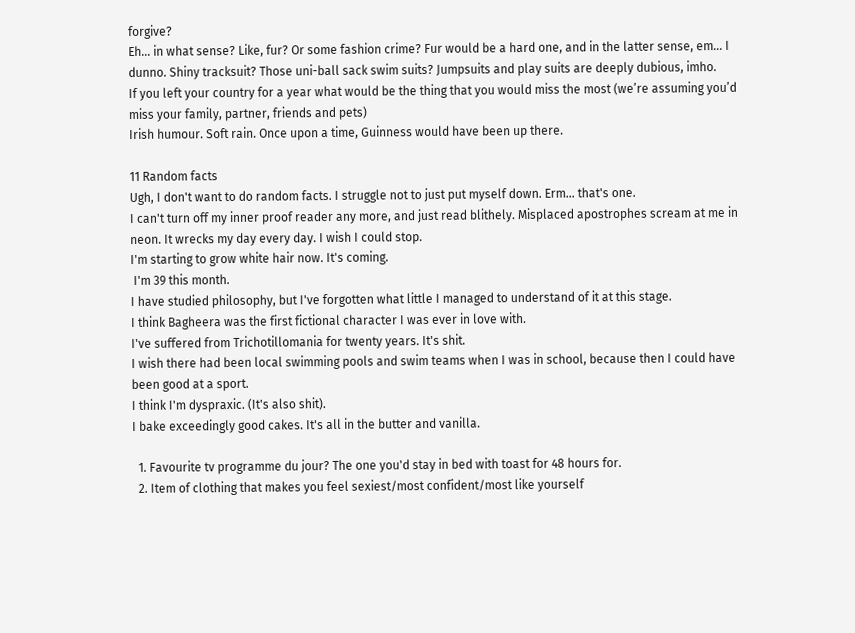forgive?
Eh... in what sense? Like, fur? Or some fashion crime? Fur would be a hard one, and in the latter sense, em... I dunno. Shiny tracksuit? Those uni-ball sack swim suits? Jumpsuits and play suits are deeply dubious, imho.
If you left your country for a year what would be the thing that you would miss the most (we’re assuming you’d miss your family, partner, friends and pets)
Irish humour. Soft rain. Once upon a time, Guinness would have been up there.

11 Random facts
Ugh, I don't want to do random facts. I struggle not to just put myself down. Erm... that's one.
I can't turn off my inner proof reader any more, and just read blithely. Misplaced apostrophes scream at me in neon. It wrecks my day every day. I wish I could stop.
I'm starting to grow white hair now. It's coming.
 I'm 39 this month.
I have studied philosophy, but I've forgotten what little I managed to understand of it at this stage.
I think Bagheera was the first fictional character I was ever in love with.
I've suffered from Trichotillomania for twenty years. It's shit.
I wish there had been local swimming pools and swim teams when I was in school, because then I could have been good at a sport.
I think I'm dyspraxic. (It's also shit).
I bake exceedingly good cakes. It's all in the butter and vanilla.

  1. Favourite tv programme du jour? The one you'd stay in bed with toast for 48 hours for.
  2. Item of clothing that makes you feel sexiest/most confident/most like yourself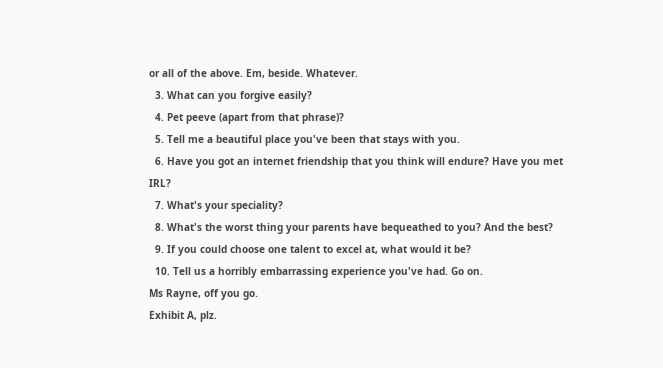or all of the above. Em, beside. Whatever.
  3. What can you forgive easily?
  4. Pet peeve (apart from that phrase)?
  5. Tell me a beautiful place you've been that stays with you.
  6. Have you got an internet friendship that you think will endure? Have you met IRL?
  7. What's your speciality?
  8. What's the worst thing your parents have bequeathed to you? And the best?
  9. If you could choose one talent to excel at, what would it be?
  10. Tell us a horribly embarrassing experience you've had. Go on.
Ms Rayne, off you go.
Exhibit A, plz.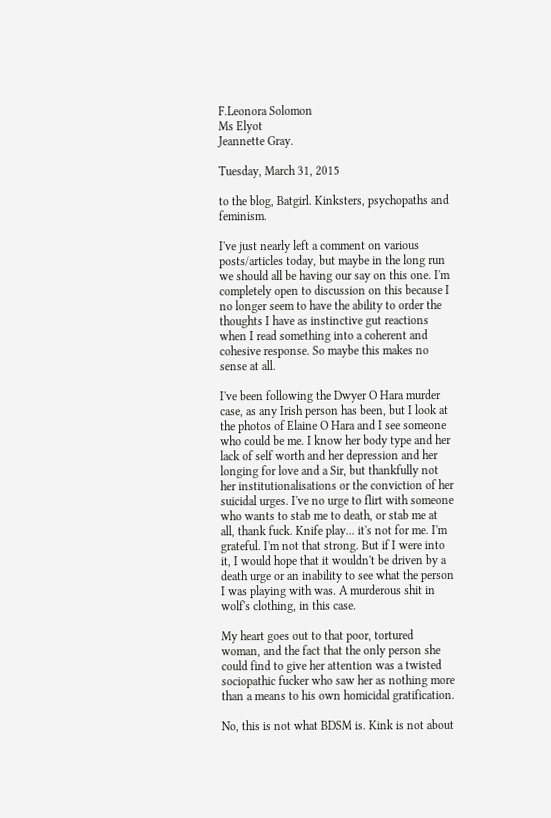F.Leonora Solomon
Ms Elyot
Jeannette Gray.

Tuesday, March 31, 2015

to the blog, Batgirl. Kinksters, psychopaths and feminism.

I've just nearly left a comment on various posts/articles today, but maybe in the long run we should all be having our say on this one. I'm completely open to discussion on this because I no longer seem to have the ability to order the thoughts I have as instinctive gut reactions when I read something into a coherent and cohesive response. So maybe this makes no sense at all.

I've been following the Dwyer O Hara murder case, as any Irish person has been, but I look at the photos of Elaine O Hara and I see someone who could be me. I know her body type and her lack of self worth and her depression and her longing for love and a Sir, but thankfully not her institutionalisations or the conviction of her suicidal urges. I've no urge to flirt with someone who wants to stab me to death, or stab me at all, thank fuck. Knife play... it's not for me. I'm grateful. I'm not that strong. But if I were into it, I would hope that it wouldn't be driven by a death urge or an inability to see what the person I was playing with was. A murderous shit in wolf's clothing, in this case.

My heart goes out to that poor, tortured woman, and the fact that the only person she could find to give her attention was a twisted sociopathic fucker who saw her as nothing more than a means to his own homicidal gratification.

No, this is not what BDSM is. Kink is not about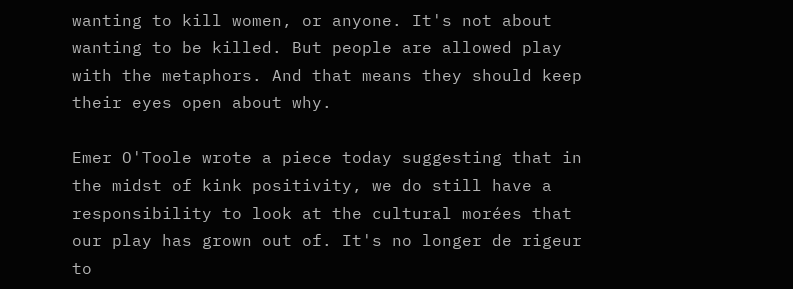wanting to kill women, or anyone. It's not about wanting to be killed. But people are allowed play with the metaphors. And that means they should keep their eyes open about why.

Emer O'Toole wrote a piece today suggesting that in the midst of kink positivity, we do still have a responsibility to look at the cultural morées that our play has grown out of. It's no longer de rigeur to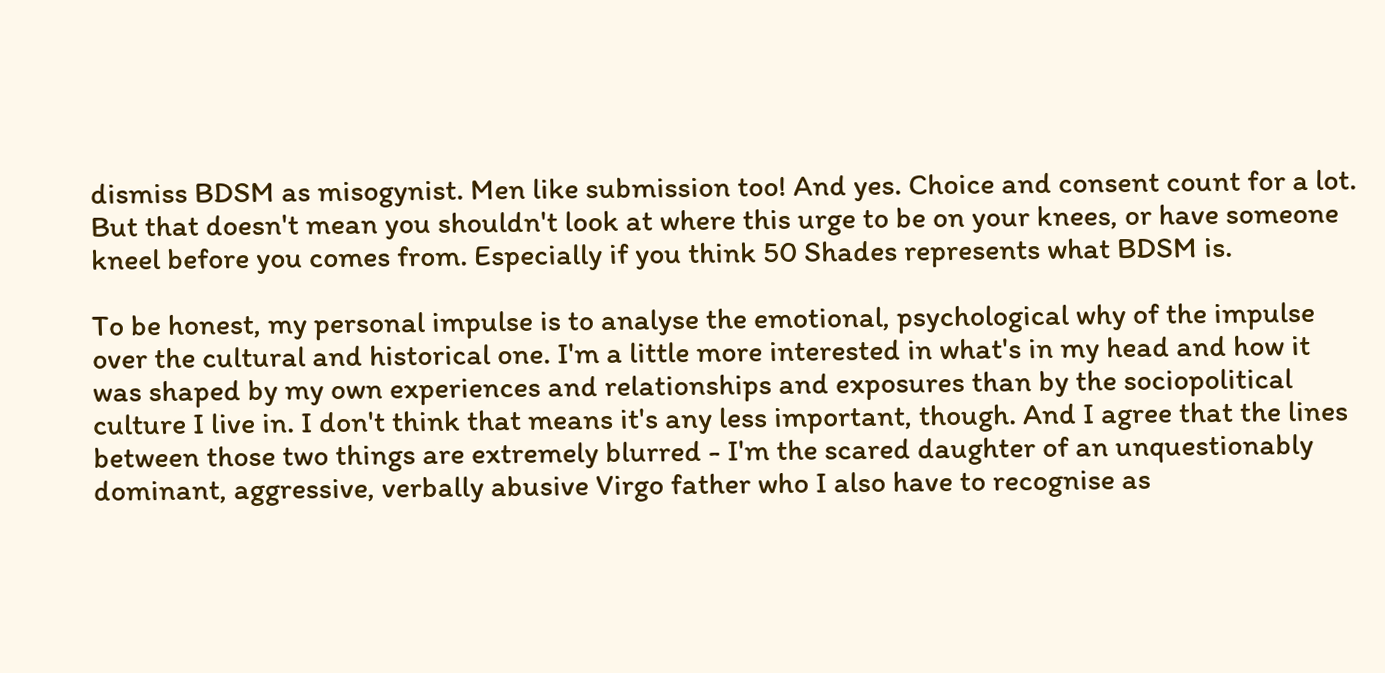dismiss BDSM as misogynist. Men like submission too! And yes. Choice and consent count for a lot. But that doesn't mean you shouldn't look at where this urge to be on your knees, or have someone kneel before you comes from. Especially if you think 50 Shades represents what BDSM is.

To be honest, my personal impulse is to analyse the emotional, psychological why of the impulse over the cultural and historical one. I'm a little more interested in what's in my head and how it was shaped by my own experiences and relationships and exposures than by the sociopolitical culture I live in. I don't think that means it's any less important, though. And I agree that the lines between those two things are extremely blurred - I'm the scared daughter of an unquestionably dominant, aggressive, verbally abusive Virgo father who I also have to recognise as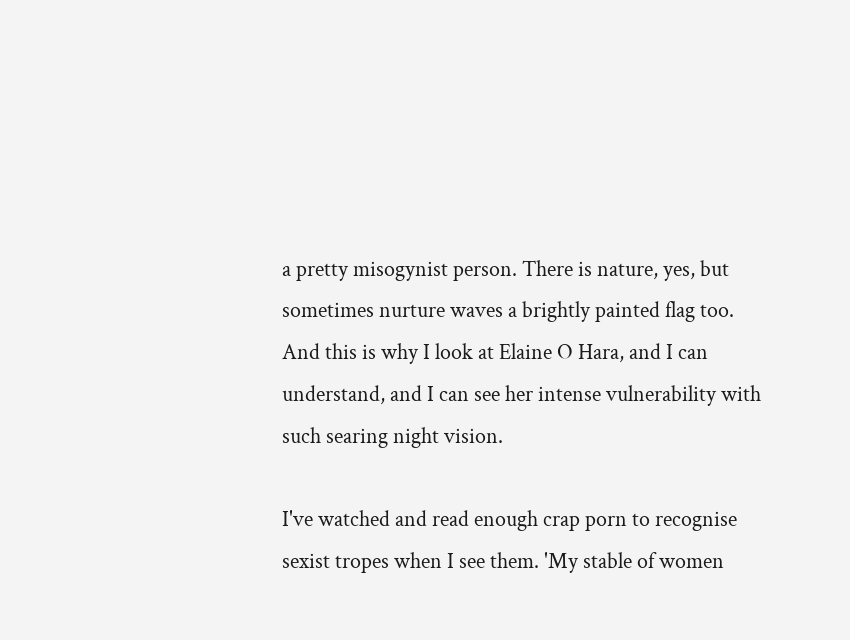a pretty misogynist person. There is nature, yes, but sometimes nurture waves a brightly painted flag too. And this is why I look at Elaine O Hara, and I can understand, and I can see her intense vulnerability with such searing night vision.

I've watched and read enough crap porn to recognise sexist tropes when I see them. 'My stable of women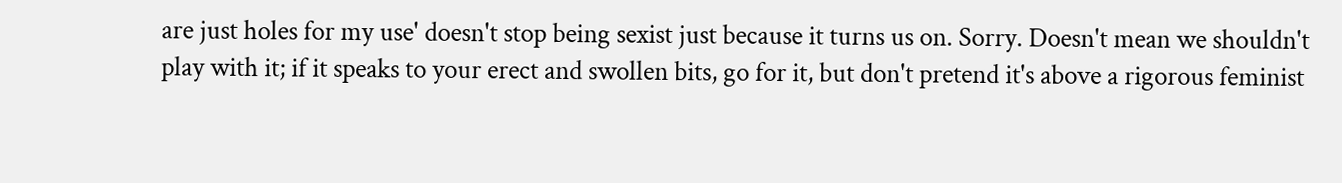are just holes for my use' doesn't stop being sexist just because it turns us on. Sorry. Doesn't mean we shouldn't play with it; if it speaks to your erect and swollen bits, go for it, but don't pretend it's above a rigorous feminist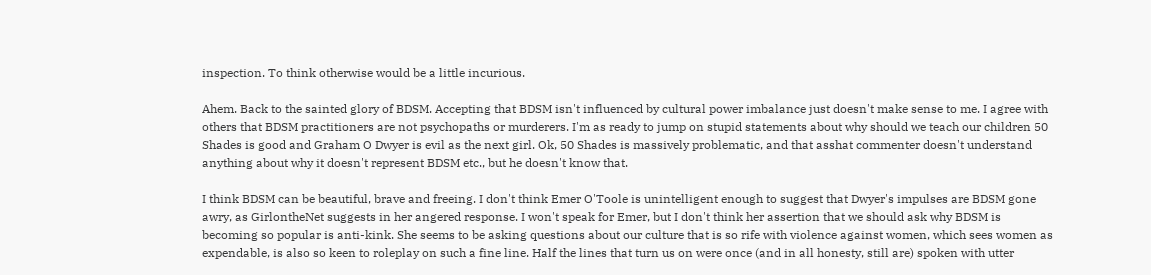inspection. To think otherwise would be a little incurious.

Ahem. Back to the sainted glory of BDSM. Accepting that BDSM isn't influenced by cultural power imbalance just doesn't make sense to me. I agree with others that BDSM practitioners are not psychopaths or murderers. I'm as ready to jump on stupid statements about why should we teach our children 50 Shades is good and Graham O Dwyer is evil as the next girl. Ok, 50 Shades is massively problematic, and that asshat commenter doesn't understand anything about why it doesn't represent BDSM etc., but he doesn't know that.

I think BDSM can be beautiful, brave and freeing. I don't think Emer O'Toole is unintelligent enough to suggest that Dwyer's impulses are BDSM gone awry, as GirlontheNet suggests in her angered response. I won't speak for Emer, but I don't think her assertion that we should ask why BDSM is becoming so popular is anti-kink. She seems to be asking questions about our culture that is so rife with violence against women, which sees women as expendable, is also so keen to roleplay on such a fine line. Half the lines that turn us on were once (and in all honesty, still are) spoken with utter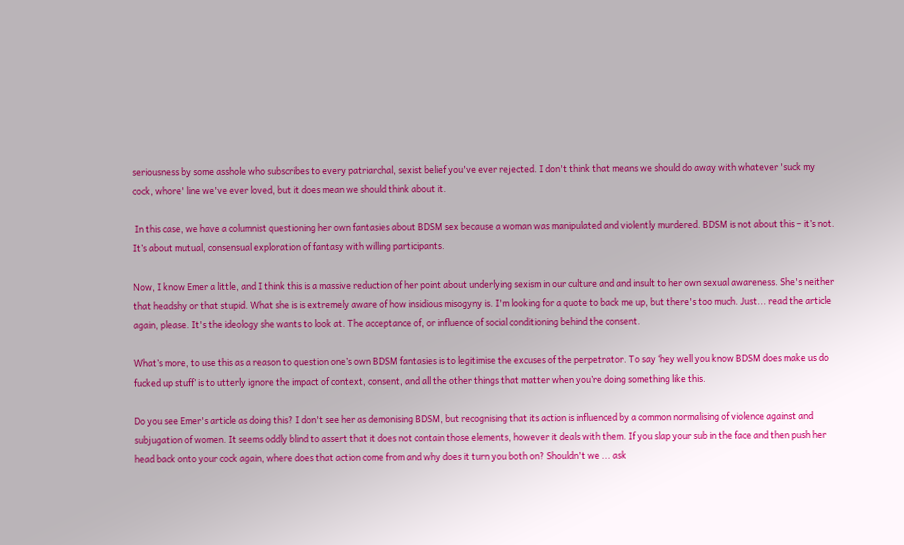seriousness by some asshole who subscribes to every patriarchal, sexist belief you've ever rejected. I don't think that means we should do away with whatever 'suck my cock, whore' line we've ever loved, but it does mean we should think about it.

 In this case, we have a columnist questioning her own fantasies about BDSM sex because a woman was manipulated and violently murdered. BDSM is not about this – it’s not. It’s about mutual, consensual exploration of fantasy with willing participants.

Now, I know Emer a little, and I think this is a massive reduction of her point about underlying sexism in our culture and and insult to her own sexual awareness. She's neither that headshy or that stupid. What she is is extremely aware of how insidious misogyny is. I'm looking for a quote to back me up, but there's too much. Just... read the article again, please. It's the ideology she wants to look at. The acceptance of, or influence of social conditioning behind the consent.

What’s more, to use this as a reason to question one’s own BDSM fantasies is to legitimise the excuses of the perpetrator. To say ‘hey well you know BDSM does make us do fucked up stuff’ is to utterly ignore the impact of context, consent, and all the other things that matter when you’re doing something like this.

Do you see Emer's article as doing this? I don't see her as demonising BDSM, but recognising that its action is influenced by a common normalising of violence against and subjugation of women. It seems oddly blind to assert that it does not contain those elements, however it deals with them. If you slap your sub in the face and then push her head back onto your cock again, where does that action come from and why does it turn you both on? Shouldn't we ... ask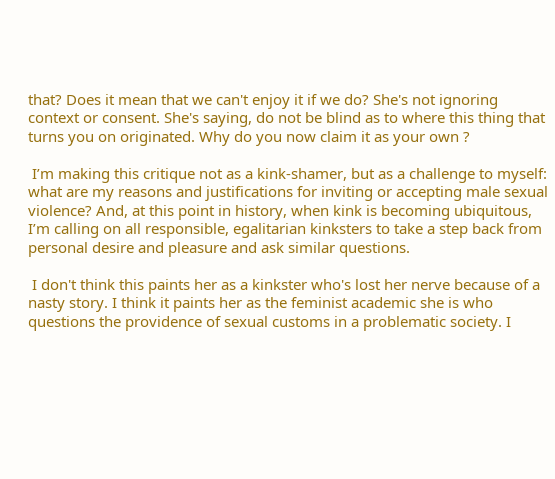that? Does it mean that we can't enjoy it if we do? She's not ignoring context or consent. She's saying, do not be blind as to where this thing that turns you on originated. Why do you now claim it as your own ?

 I’m making this critique not as a kink-shamer, but as a challenge to myself: what are my reasons and justifications for inviting or accepting male sexual violence? And, at this point in history, when kink is becoming ubiquitous, I’m calling on all responsible, egalitarian kinksters to take a step back from personal desire and pleasure and ask similar questions.

 I don't think this paints her as a kinkster who's lost her nerve because of a nasty story. I think it paints her as the feminist academic she is who questions the providence of sexual customs in a problematic society. I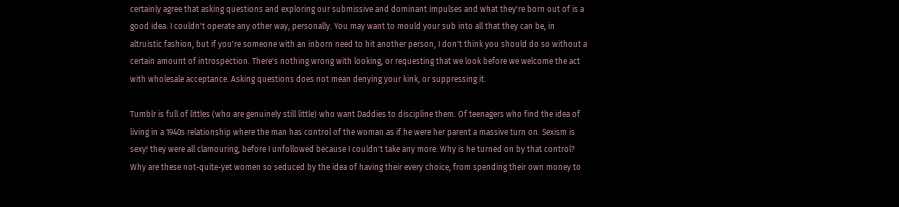certainly agree that asking questions and exploring our submissive and dominant impulses and what they're born out of is a good idea. I couldn't operate any other way, personally. You may want to mould your sub into all that they can be, in altruistic fashion, but if you're someone with an inborn need to hit another person, I don't think you should do so without a certain amount of introspection. There's nothing wrong with looking, or requesting that we look before we welcome the act with wholesale acceptance. Asking questions does not mean denying your kink, or suppressing it.

Tumblr is full of littles (who are genuinely still little) who want Daddies to discipline them. Of teenagers who find the idea of living in a 1940s relationship where the man has control of the woman as if he were her parent a massive turn on. Sexism is sexy! they were all clamouring, before I unfollowed because I couldn't take any more. Why is he turned on by that control? Why are these not-quite-yet women so seduced by the idea of having their every choice, from spending their own money to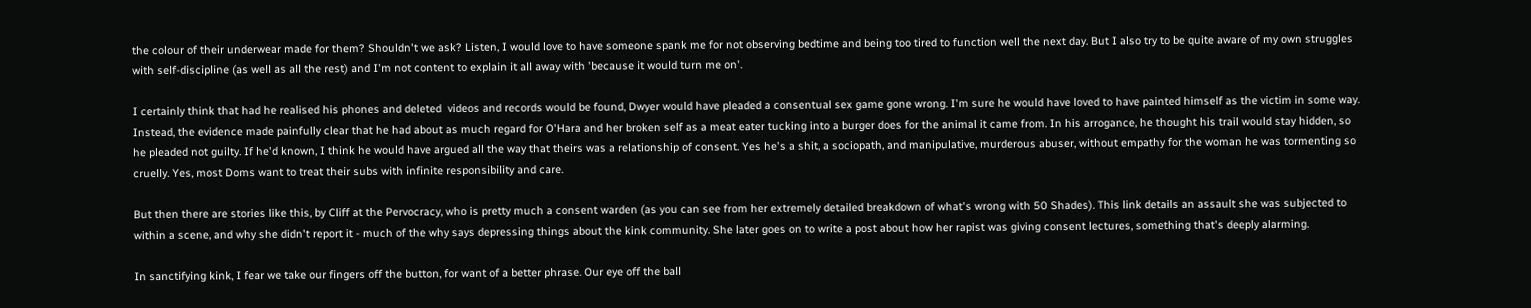the colour of their underwear made for them? Shouldn't we ask? Listen, I would love to have someone spank me for not observing bedtime and being too tired to function well the next day. But I also try to be quite aware of my own struggles with self-discipline (as well as all the rest) and I'm not content to explain it all away with 'because it would turn me on'.

I certainly think that had he realised his phones and deleted  videos and records would be found, Dwyer would have pleaded a consentual sex game gone wrong. I'm sure he would have loved to have painted himself as the victim in some way. Instead, the evidence made painfully clear that he had about as much regard for O'Hara and her broken self as a meat eater tucking into a burger does for the animal it came from. In his arrogance, he thought his trail would stay hidden, so he pleaded not guilty. If he'd known, I think he would have argued all the way that theirs was a relationship of consent. Yes he's a shit, a sociopath, and manipulative, murderous abuser, without empathy for the woman he was tormenting so cruelly. Yes, most Doms want to treat their subs with infinite responsibility and care.

But then there are stories like this, by Cliff at the Pervocracy, who is pretty much a consent warden (as you can see from her extremely detailed breakdown of what's wrong with 50 Shades). This link details an assault she was subjected to within a scene, and why she didn't report it - much of the why says depressing things about the kink community. She later goes on to write a post about how her rapist was giving consent lectures, something that's deeply alarming.

In sanctifying kink, I fear we take our fingers off the button, for want of a better phrase. Our eye off the ball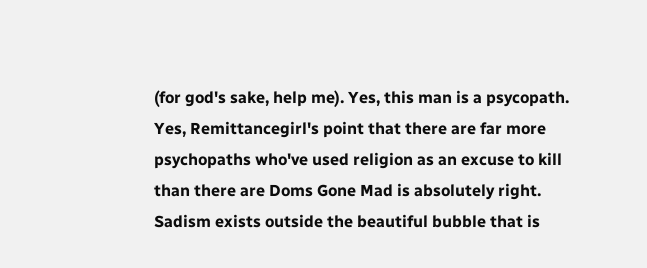(for god's sake, help me). Yes, this man is a psycopath. Yes, Remittancegirl's point that there are far more psychopaths who've used religion as an excuse to kill than there are Doms Gone Mad is absolutely right. Sadism exists outside the beautiful bubble that is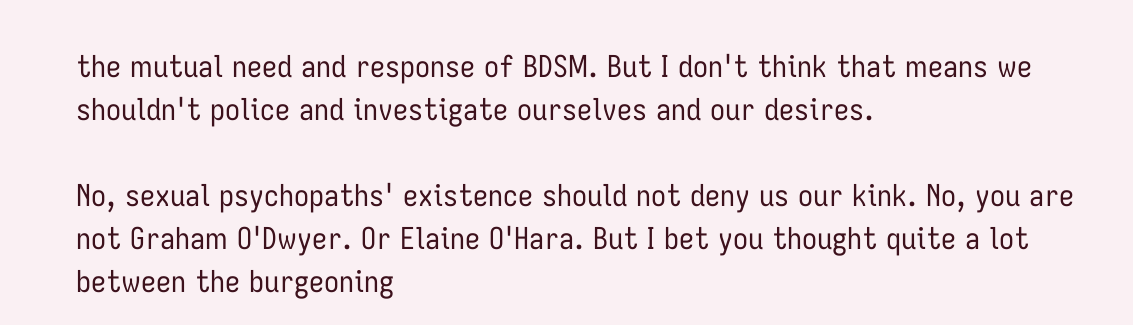the mutual need and response of BDSM. But I don't think that means we shouldn't police and investigate ourselves and our desires.

No, sexual psychopaths' existence should not deny us our kink. No, you are not Graham O'Dwyer. Or Elaine O'Hara. But I bet you thought quite a lot between the burgeoning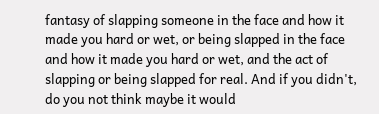fantasy of slapping someone in the face and how it made you hard or wet, or being slapped in the face and how it made you hard or wet, and the act of slapping or being slapped for real. And if you didn't, do you not think maybe it would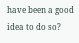have been a good idea to do so?